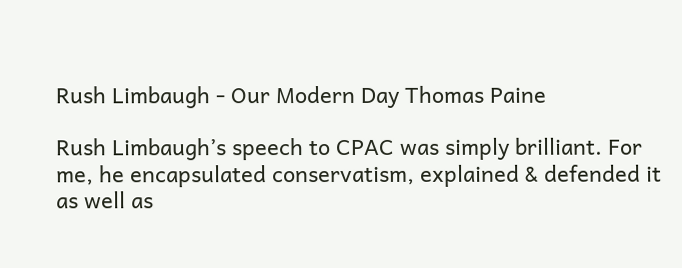Rush Limbaugh - Our Modern Day Thomas Paine

Rush Limbaugh’s speech to CPAC was simply brilliant. For me, he encapsulated conservatism, explained & defended it as well as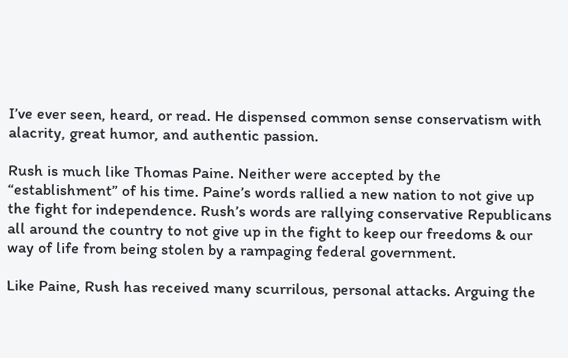I’ve ever seen, heard, or read. He dispensed common sense conservatism with alacrity, great humor, and authentic passion.

Rush is much like Thomas Paine. Neither were accepted by the “establishment” of his time. Paine’s words rallied a new nation to not give up the fight for independence. Rush’s words are rallying conservative Republicans all around the country to not give up in the fight to keep our freedoms & our way of life from being stolen by a rampaging federal government.

Like Paine, Rush has received many scurrilous, personal attacks. Arguing the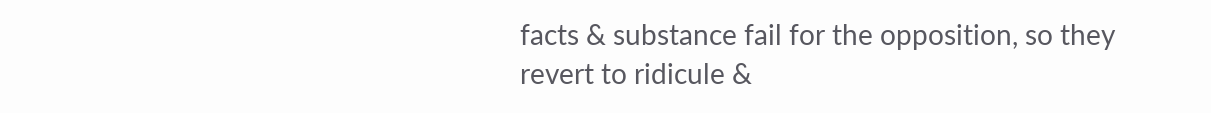facts & substance fail for the opposition, so they revert to ridicule &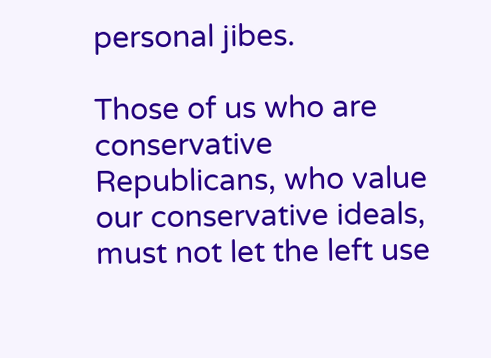personal jibes.

Those of us who are conservative Republicans, who value our conservative ideals, must not let the left use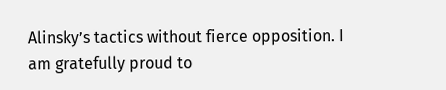Alinsky’s tactics without fierce opposition. I am gratefully proud to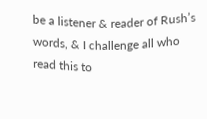be a listener & reader of Rush’s words, & I challenge all who read this to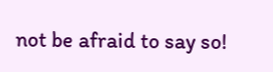not be afraid to say so!